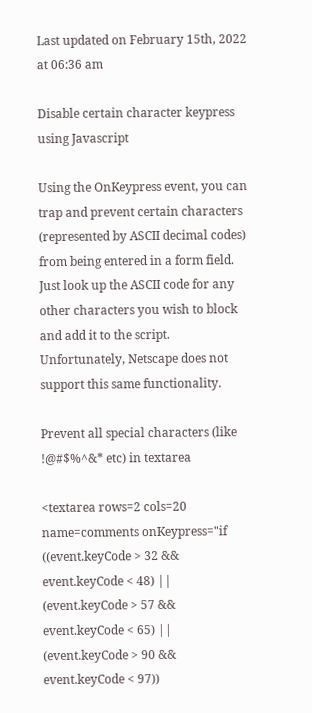Last updated on February 15th, 2022 at 06:36 am

Disable certain character keypress using Javascript

Using the OnKeypress event, you can trap and prevent certain characters (represented by ASCII decimal codes) from being entered in a form field. Just look up the ASCII code for any other characters you wish to block and add it to the script. Unfortunately, Netscape does not support this same functionality.

Prevent all special characters (like !@#$%^&* etc) in textarea

<textarea rows=2 cols=20 name=comments onKeypress="if ((event.keyCode > 32 && event.keyCode < 48) || (event.keyCode > 57 && event.keyCode < 65) || (event.keyCode > 90 && event.keyCode < 97))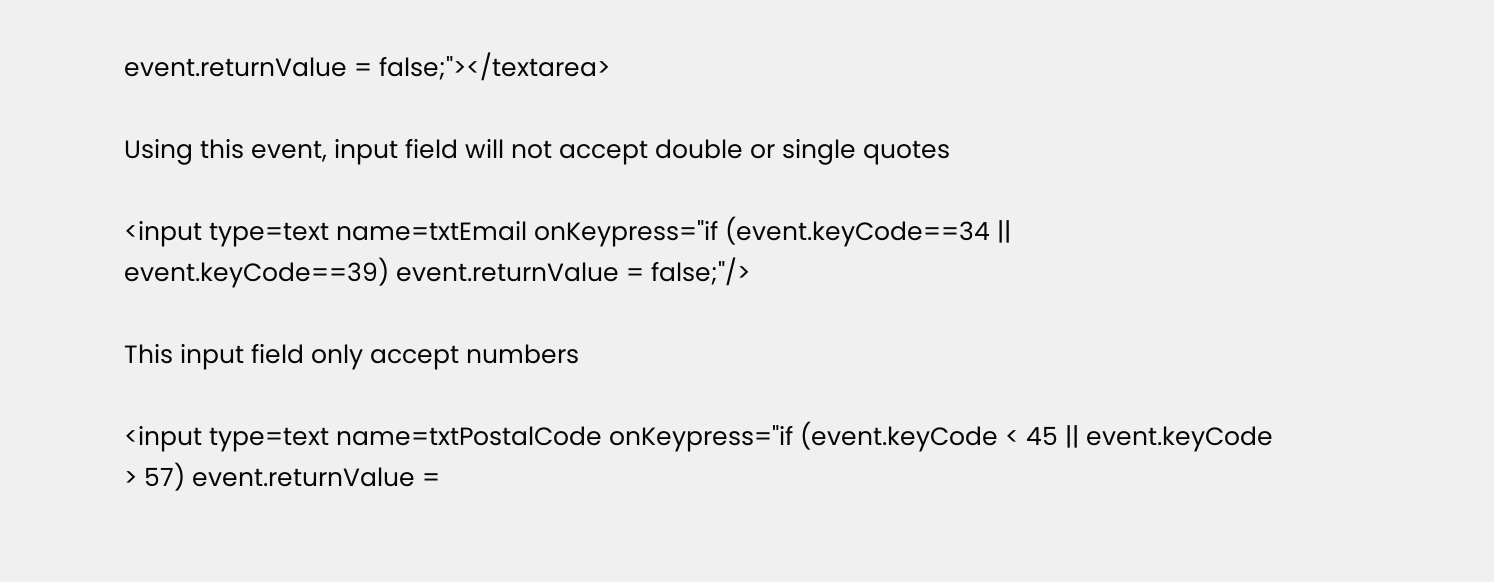event.returnValue = false;"></textarea>

Using this event, input field will not accept double or single quotes

<input type=text name=txtEmail onKeypress="if (event.keyCode==34 || event.keyCode==39) event.returnValue = false;"/>

This input field only accept numbers

<input type=text name=txtPostalCode onKeypress="if (event.keyCode < 45 || event.keyCode > 57) event.returnValue =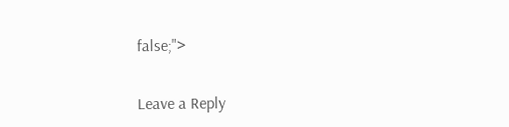false;">


Leave a Reply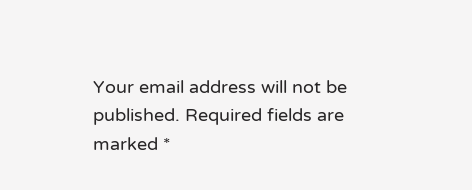Your email address will not be published. Required fields are marked *